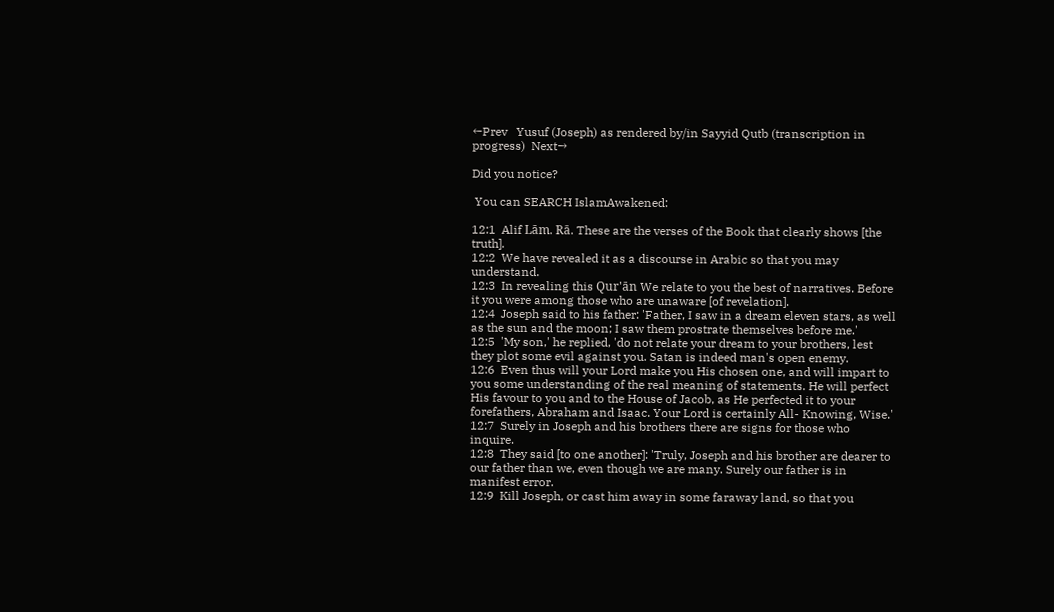←Prev   Yusuf (Joseph) as rendered by/in Sayyid Qutb (transcription in progress)  Next→

Did you notice?

 You can SEARCH IslamAwakened:

12:1  Alif Lām. Rā. These are the verses of the Book that clearly shows [the truth].
12:2  We have revealed it as a discourse in Arabic so that you may understand.
12:3  In revealing this Qur'ān We relate to you the best of narratives. Before it you were among those who are unaware [of revelation].
12:4  Joseph said to his father: 'Father, I saw in a dream eleven stars, as well as the sun and the moon; I saw them prostrate themselves before me.'
12:5  'My son,' he replied, 'do not relate your dream to your brothers, lest they plot some evil against you. Satan is indeed man's open enemy.
12:6  Even thus will your Lord make you His chosen one, and will impart to you some understanding of the real meaning of statements. He will perfect His favour to you and to the House of Jacob, as He perfected it to your forefathers, Abraham and Isaac. Your Lord is certainly All- Knowing, Wise.'
12:7  Surely in Joseph and his brothers there are signs for those who inquire.
12:8  They said [to one another]: 'Truly, Joseph and his brother are dearer to our father than we, even though we are many. Surely our father is in manifest error.
12:9  Kill Joseph, or cast him away in some faraway land, so that you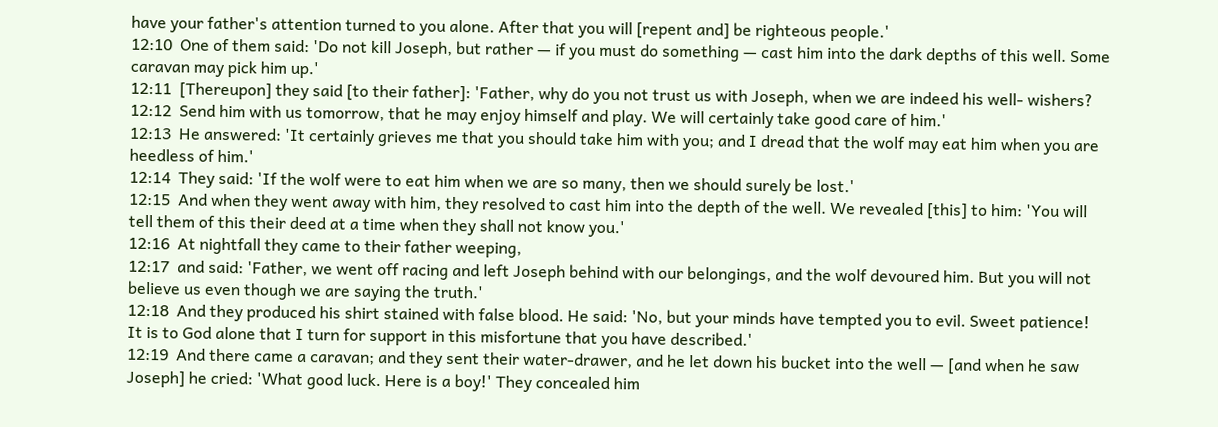have your father's attention turned to you alone. After that you will [repent and] be righteous people.'
12:10  One of them said: 'Do not kill Joseph, but rather — if you must do something — cast him into the dark depths of this well. Some caravan may pick him up.'
12:11  [Thereupon] they said [to their father]: 'Father, why do you not trust us with Joseph, when we are indeed his well- wishers?
12:12  Send him with us tomorrow, that he may enjoy himself and play. We will certainly take good care of him.'
12:13  He answered: 'It certainly grieves me that you should take him with you; and I dread that the wolf may eat him when you are heedless of him.'
12:14  They said: 'If the wolf were to eat him when we are so many, then we should surely be lost.'
12:15  And when they went away with him, they resolved to cast him into the depth of the well. We revealed [this] to him: 'You will tell them of this their deed at a time when they shall not know you.'
12:16  At nightfall they came to their father weeping,
12:17  and said: 'Father, we went off racing and left Joseph behind with our belongings, and the wolf devoured him. But you will not believe us even though we are saying the truth.'
12:18  And they produced his shirt stained with false blood. He said: 'No, but your minds have tempted you to evil. Sweet patience! It is to God alone that I turn for support in this misfortune that you have described.'
12:19  And there came a caravan; and they sent their water-drawer, and he let down his bucket into the well — [and when he saw Joseph] he cried: 'What good luck. Here is a boy!' They concealed him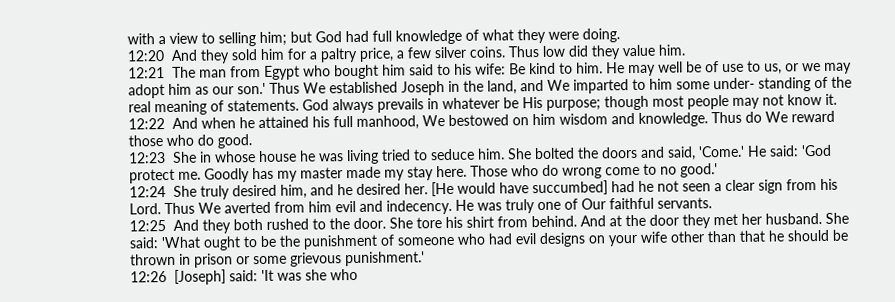with a view to selling him; but God had full knowledge of what they were doing.
12:20  And they sold him for a paltry price, a few silver coins. Thus low did they value him.
12:21  The man from Egypt who bought him said to his wife: Be kind to him. He may well be of use to us, or we may adopt him as our son.' Thus We established Joseph in the land, and We imparted to him some under- standing of the real meaning of statements. God always prevails in whatever be His purpose; though most people may not know it.
12:22  And when he attained his full manhood, We bestowed on him wisdom and knowledge. Thus do We reward those who do good.
12:23  She in whose house he was living tried to seduce him. She bolted the doors and said, 'Come.' He said: 'God protect me. Goodly has my master made my stay here. Those who do wrong come to no good.'
12:24  She truly desired him, and he desired her. [He would have succumbed] had he not seen a clear sign from his Lord. Thus We averted from him evil and indecency. He was truly one of Our faithful servants.
12:25  And they both rushed to the door. She tore his shirt from behind. And at the door they met her husband. She said: 'What ought to be the punishment of someone who had evil designs on your wife other than that he should be thrown in prison or some grievous punishment.'
12:26  [Joseph] said: 'It was she who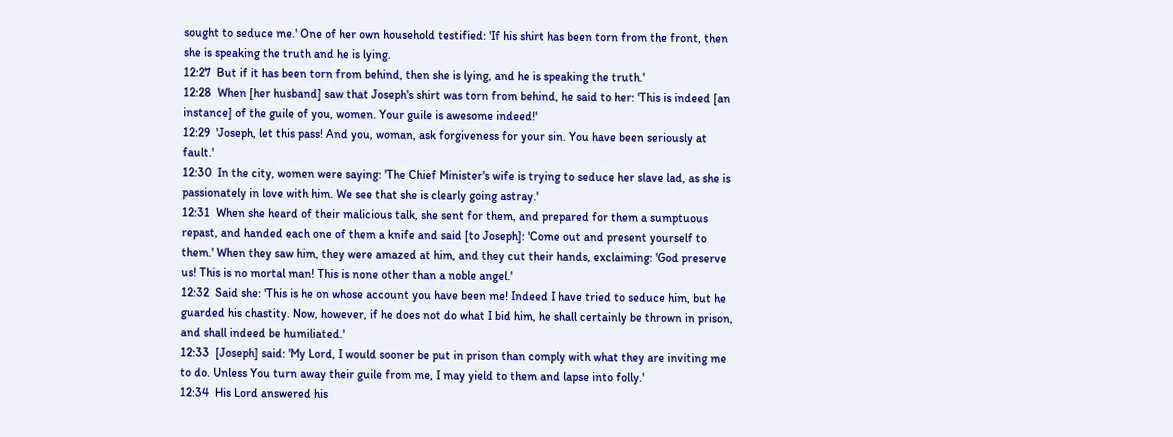sought to seduce me.' One of her own household testified: 'If his shirt has been torn from the front, then she is speaking the truth and he is lying.
12:27  But if it has been torn from behind, then she is lying, and he is speaking the truth.'
12:28  When [her husband] saw that Joseph's shirt was torn from behind, he said to her: 'This is indeed [an instance] of the guile of you, women. Your guile is awesome indeed!'
12:29  'Joseph, let this pass! And you, woman, ask forgiveness for your sin. You have been seriously at fault.'
12:30  In the city, women were saying: 'The Chief Minister's wife is trying to seduce her slave lad, as she is passionately in love with him. We see that she is clearly going astray.'
12:31  When she heard of their malicious talk, she sent for them, and prepared for them a sumptuous repast, and handed each one of them a knife and said [to Joseph]: 'Come out and present yourself to them.' When they saw him, they were amazed at him, and they cut their hands, exclaiming: 'God preserve us! This is no mortal man! This is none other than a noble angel.'
12:32  Said she: 'This is he on whose account you have been me! Indeed I have tried to seduce him, but he guarded his chastity. Now, however, if he does not do what I bid him, he shall certainly be thrown in prison, and shall indeed be humiliated.'
12:33  [Joseph] said: 'My Lord, I would sooner be put in prison than comply with what they are inviting me to do. Unless You turn away their guile from me, I may yield to them and lapse into folly.'
12:34  His Lord answered his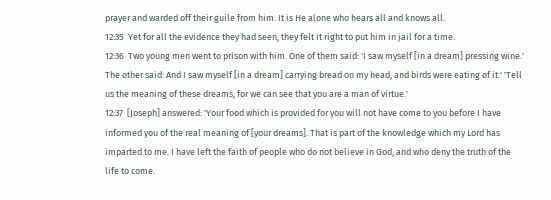prayer and warded off their guile from him. It is He alone who hears all and knows all.
12:35  Yet for all the evidence they had seen, they felt it right to put him in jail for a time.
12:36  Two young men went to prison with him. One of them said: 'I saw myself [in a dream] pressing wine.' The other said: And I saw myself [in a dream] carrying bread on my head, and birds were eating of it.' 'Tell us the meaning of these dreams, for we can see that you are a man of virtue.'
12:37  [Joseph] answered: 'Your food which is provided for you will not have come to you before I have informed you of the real meaning of [your dreams]. That is part of the knowledge which my Lord has imparted to me. I have left the faith of people who do not believe in God, and who deny the truth of the life to come.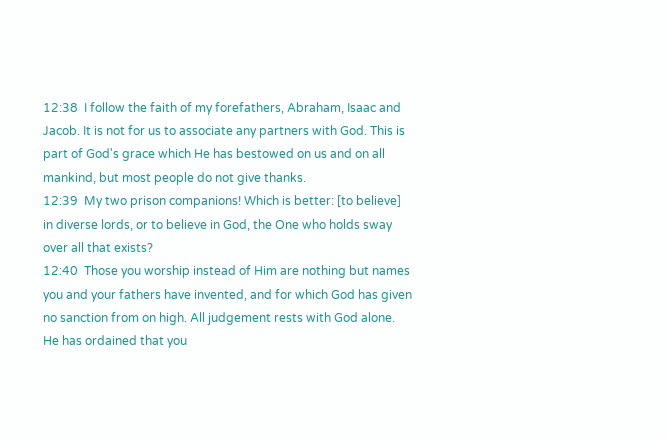12:38  I follow the faith of my forefathers, Abraham, Isaac and Jacob. It is not for us to associate any partners with God. This is part of God's grace which He has bestowed on us and on all mankind, but most people do not give thanks.
12:39  My two prison companions! Which is better: [to believe] in diverse lords, or to believe in God, the One who holds sway over all that exists?
12:40  Those you worship instead of Him are nothing but names you and your fathers have invented, and for which God has given no sanction from on high. All judgement rests with God alone. He has ordained that you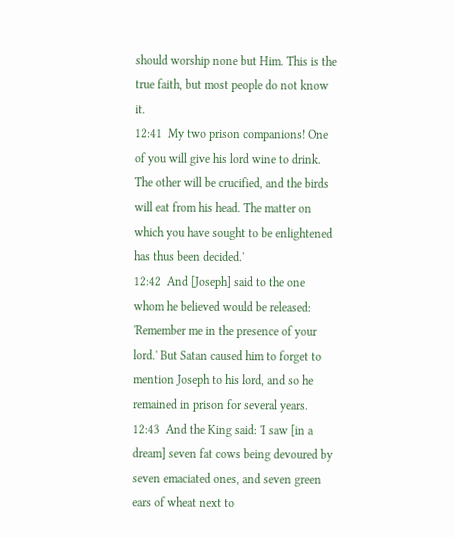should worship none but Him. This is the true faith, but most people do not know it.
12:41  My two prison companions! One of you will give his lord wine to drink. The other will be crucified, and the birds will eat from his head. The matter on which you have sought to be enlightened has thus been decided.'
12:42  And [Joseph] said to the one whom he believed would be released: 'Remember me in the presence of your lord.' But Satan caused him to forget to mention Joseph to his lord, and so he remained in prison for several years.
12:43  And the King said: 'I saw [in a dream] seven fat cows being devoured by seven emaciated ones, and seven green ears of wheat next to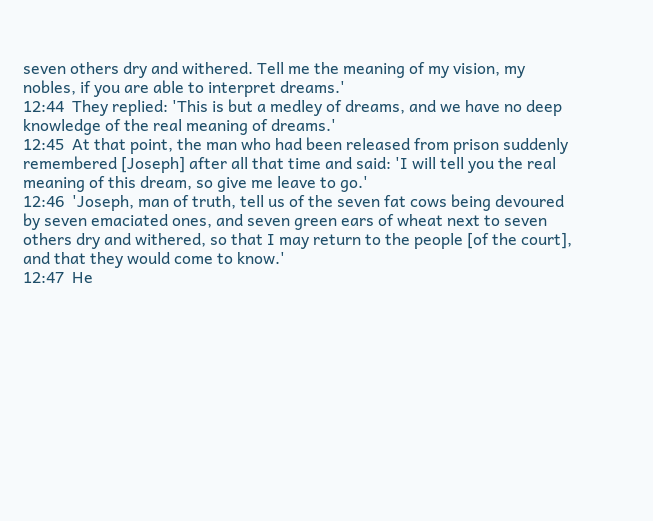seven others dry and withered. Tell me the meaning of my vision, my nobles, if you are able to interpret dreams.'
12:44  They replied: 'This is but a medley of dreams, and we have no deep knowledge of the real meaning of dreams.'
12:45  At that point, the man who had been released from prison suddenly remembered [Joseph] after all that time and said: 'I will tell you the real meaning of this dream, so give me leave to go.'
12:46  'Joseph, man of truth, tell us of the seven fat cows being devoured by seven emaciated ones, and seven green ears of wheat next to seven others dry and withered, so that I may return to the people [of the court], and that they would come to know.'
12:47  He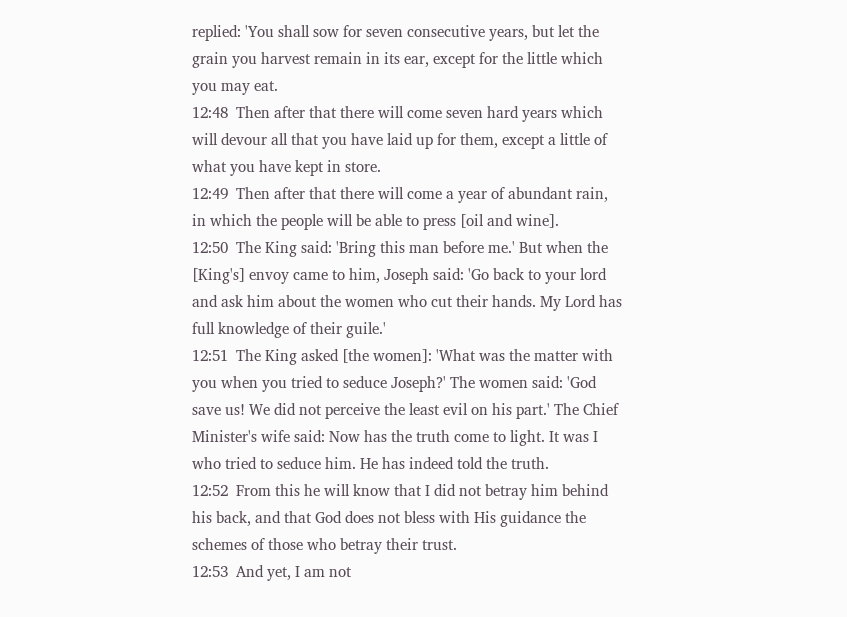replied: 'You shall sow for seven consecutive years, but let the grain you harvest remain in its ear, except for the little which you may eat.
12:48  Then after that there will come seven hard years which will devour all that you have laid up for them, except a little of what you have kept in store.
12:49  Then after that there will come a year of abundant rain, in which the people will be able to press [oil and wine].
12:50  The King said: 'Bring this man before me.' But when the [King's] envoy came to him, Joseph said: 'Go back to your lord and ask him about the women who cut their hands. My Lord has full knowledge of their guile.'
12:51  The King asked [the women]: 'What was the matter with you when you tried to seduce Joseph?' The women said: 'God save us! We did not perceive the least evil on his part.' The Chief Minister's wife said: Now has the truth come to light. It was I who tried to seduce him. He has indeed told the truth.
12:52  From this he will know that I did not betray him behind his back, and that God does not bless with His guidance the schemes of those who betray their trust.
12:53  And yet, I am not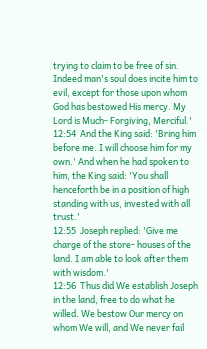trying to claim to be free of sin. Indeed man's soul does incite him to evil, except for those upon whom God has bestowed His mercy. My Lord is Much- Forgiving, Merciful.'
12:54  And the King said: 'Bring him before me. I will choose him for my own.' And when he had spoken to him, the King said: 'You shall henceforth be in a position of high standing with us, invested with all trust.'
12:55  Joseph replied: 'Give me charge of the store- houses of the land. I am able to look after them with wisdom.'
12:56  Thus did We establish Joseph in the land, free to do what he willed. We bestow Our mercy on whom We will, and We never fail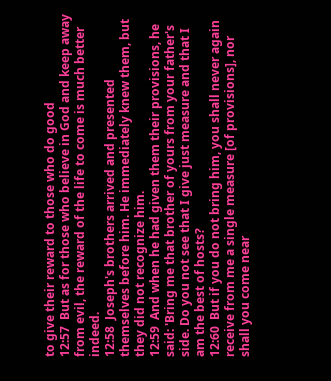to give their reward to those who do good
12:57  But as for those who believe in God and keep away from evil, the reward of the life to come is much better indeed.
12:58  Joseph's brothers arrived and presented themselves before him. He immediately knew them, but they did not recognize him.
12:59  And when he had given them their provisions, he said: 'Bring me that brother of yours from your father's side. Do you not see that I give just measure and that I am the best of hosts?
12:60  But if you do not bring him, you shall never again receive from me a single measure [of provisions], nor shall you come near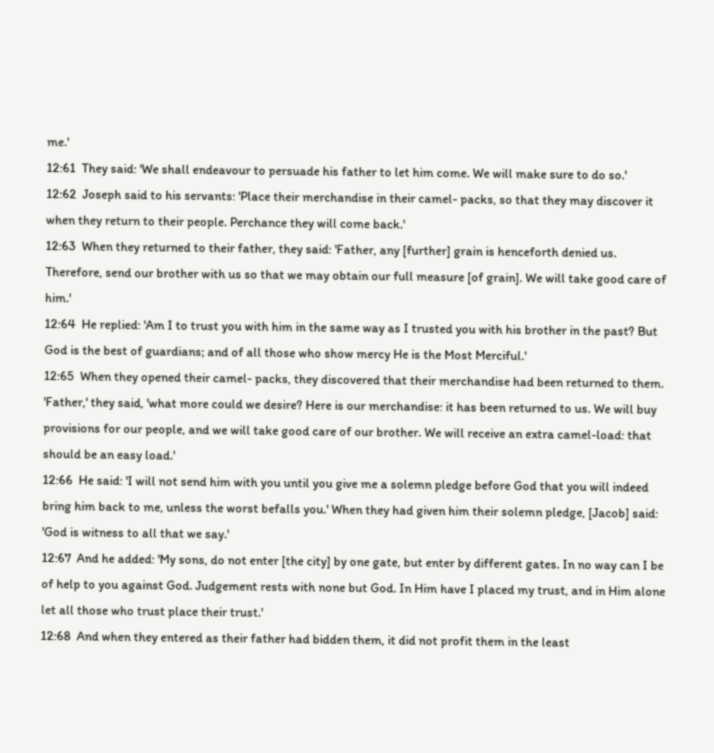me.'
12:61  They said: 'We shall endeavour to persuade his father to let him come. We will make sure to do so.'
12:62  Joseph said to his servants: 'Place their merchandise in their camel- packs, so that they may discover it when they return to their people. Perchance they will come back.'
12:63  When they returned to their father, they said: 'Father, any [further] grain is henceforth denied us. Therefore, send our brother with us so that we may obtain our full measure [of grain]. We will take good care of him.'
12:64  He replied: 'Am I to trust you with him in the same way as I trusted you with his brother in the past? But God is the best of guardians; and of all those who show mercy He is the Most Merciful.'
12:65  When they opened their camel- packs, they discovered that their merchandise had been returned to them. 'Father,' they said, 'what more could we desire? Here is our merchandise: it has been returned to us. We will buy provisions for our people, and we will take good care of our brother. We will receive an extra camel-load: that should be an easy load.'
12:66  He said: 'I will not send him with you until you give me a solemn pledge before God that you will indeed bring him back to me, unless the worst befalls you.' When they had given him their solemn pledge, [Jacob] said: 'God is witness to all that we say.'
12:67  And he added: 'My sons, do not enter [the city] by one gate, but enter by different gates. In no way can I be of help to you against God. Judgement rests with none but God. In Him have I placed my trust, and in Him alone let all those who trust place their trust.'
12:68  And when they entered as their father had bidden them, it did not profit them in the least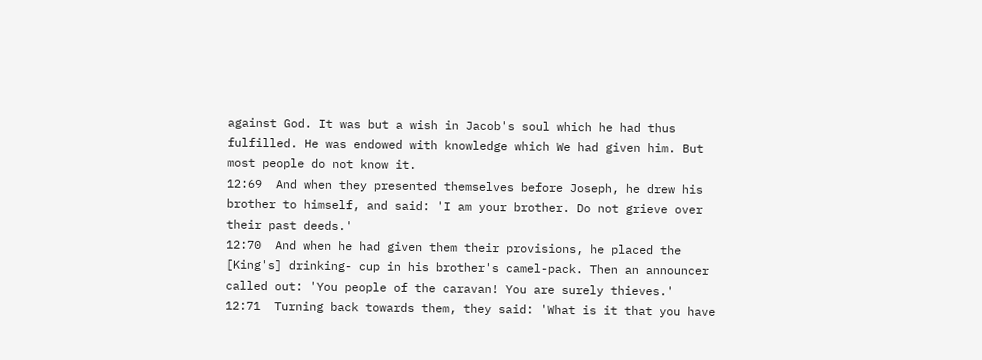against God. It was but a wish in Jacob's soul which he had thus fulfilled. He was endowed with knowledge which We had given him. But most people do not know it.
12:69  And when they presented themselves before Joseph, he drew his brother to himself, and said: 'I am your brother. Do not grieve over their past deeds.'
12:70  And when he had given them their provisions, he placed the [King's] drinking- cup in his brother's camel-pack. Then an announcer called out: 'You people of the caravan! You are surely thieves.'
12:71  Turning back towards them, they said: 'What is it that you have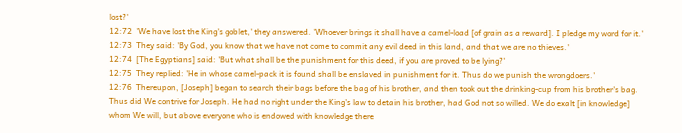lost?'
12:72  'We have lost the King's goblet,' they answered. 'Whoever brings it shall have a camel-load [of grain as a reward]. I pledge my word for it.'
12:73  They said: 'By God, you know that we have not come to commit any evil deed in this land, and that we are no thieves.'
12:74  [The Egyptians] said: 'But what shall be the punishment for this deed, if you are proved to be lying?'
12:75  They replied: 'He in whose camel-pack it is found shall be enslaved in punishment for it. Thus do we punish the wrongdoers.'
12:76  Thereupon, [Joseph] began to search their bags before the bag of his brother, and then took out the drinking-cup from his brother's bag. Thus did We contrive for Joseph. He had no right under the King's law to detain his brother, had God not so willed. We do exalt [in knowledge] whom We will, but above everyone who is endowed with knowledge there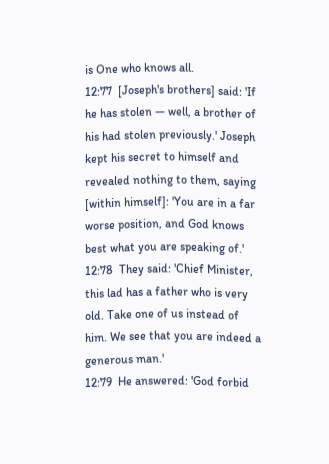is One who knows all.
12:77  [Joseph's brothers] said: 'If he has stolen — well, a brother of his had stolen previously.' Joseph kept his secret to himself and revealed nothing to them, saying [within himself]: 'You are in a far worse position, and God knows best what you are speaking of.'
12:78  They said: 'Chief Minister, this lad has a father who is very old. Take one of us instead of him. We see that you are indeed a generous man.'
12:79  He answered: 'God forbid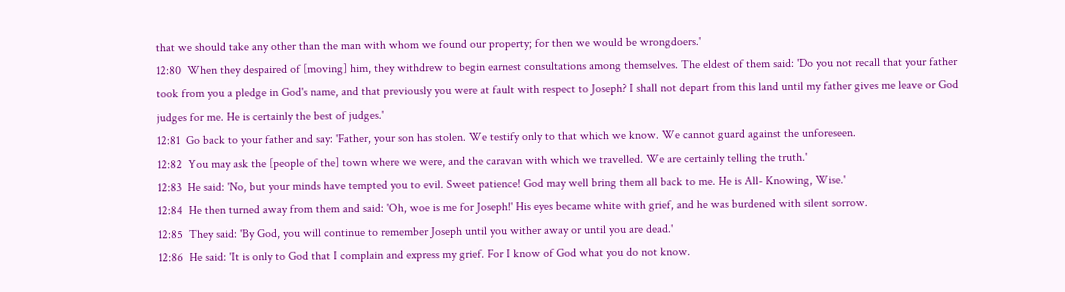that we should take any other than the man with whom we found our property; for then we would be wrongdoers.'
12:80  When they despaired of [moving] him, they withdrew to begin earnest consultations among themselves. The eldest of them said: 'Do you not recall that your father took from you a pledge in God's name, and that previously you were at fault with respect to Joseph? I shall not depart from this land until my father gives me leave or God judges for me. He is certainly the best of judges.'
12:81  Go back to your father and say: 'Father, your son has stolen. We testify only to that which we know. We cannot guard against the unforeseen.
12:82  You may ask the [people of the] town where we were, and the caravan with which we travelled. We are certainly telling the truth.'
12:83  He said: 'No, but your minds have tempted you to evil. Sweet patience! God may well bring them all back to me. He is All- Knowing, Wise.'
12:84  He then turned away from them and said: 'Oh, woe is me for Joseph!' His eyes became white with grief, and he was burdened with silent sorrow.
12:85  They said: 'By God, you will continue to remember Joseph until you wither away or until you are dead.'
12:86  He said: 'It is only to God that I complain and express my grief. For I know of God what you do not know.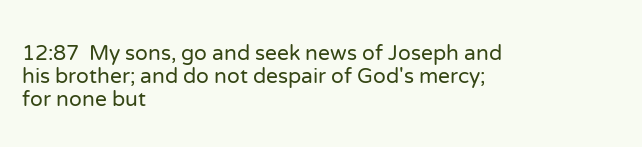12:87  My sons, go and seek news of Joseph and his brother; and do not despair of God's mercy; for none but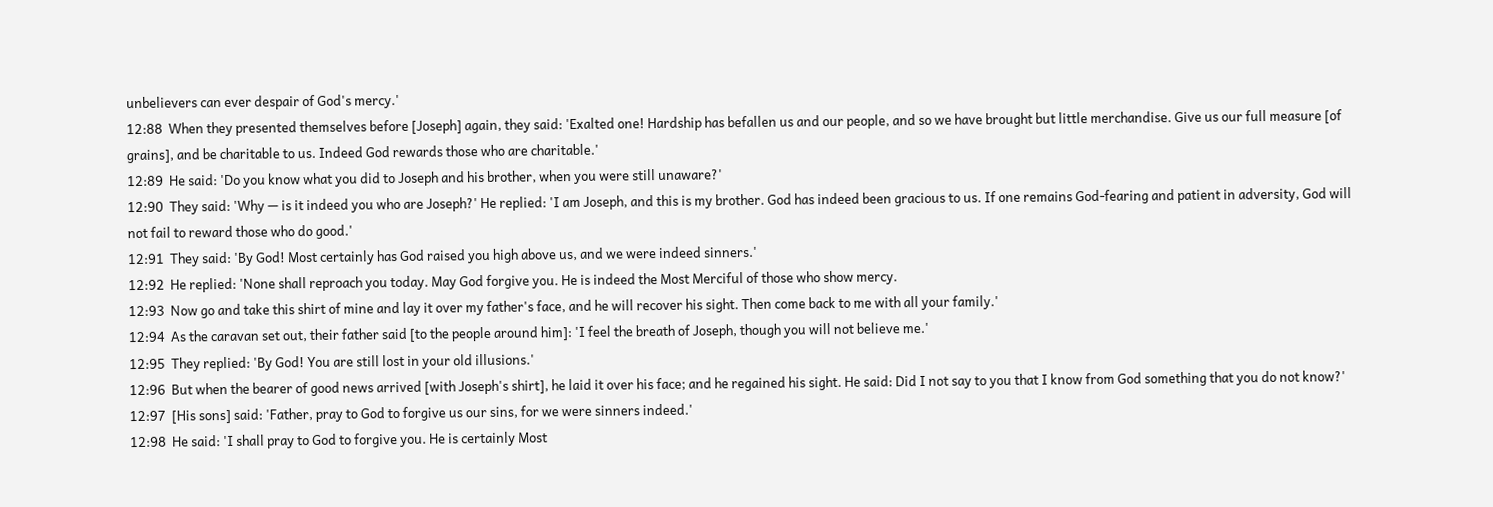unbelievers can ever despair of God's mercy.'
12:88  When they presented themselves before [Joseph] again, they said: 'Exalted one! Hardship has befallen us and our people, and so we have brought but little merchandise. Give us our full measure [of grains], and be charitable to us. Indeed God rewards those who are charitable.'
12:89  He said: 'Do you know what you did to Joseph and his brother, when you were still unaware?'
12:90  They said: 'Why — is it indeed you who are Joseph?' He replied: 'I am Joseph, and this is my brother. God has indeed been gracious to us. If one remains God-fearing and patient in adversity, God will not fail to reward those who do good.'
12:91  They said: 'By God! Most certainly has God raised you high above us, and we were indeed sinners.'
12:92  He replied: 'None shall reproach you today. May God forgive you. He is indeed the Most Merciful of those who show mercy.
12:93  Now go and take this shirt of mine and lay it over my father's face, and he will recover his sight. Then come back to me with all your family.'
12:94  As the caravan set out, their father said [to the people around him]: 'I feel the breath of Joseph, though you will not believe me.'
12:95  They replied: 'By God! You are still lost in your old illusions.'
12:96  But when the bearer of good news arrived [with Joseph's shirt], he laid it over his face; and he regained his sight. He said: Did I not say to you that I know from God something that you do not know?'
12:97  [His sons] said: 'Father, pray to God to forgive us our sins, for we were sinners indeed.'
12:98  He said: 'I shall pray to God to forgive you. He is certainly Most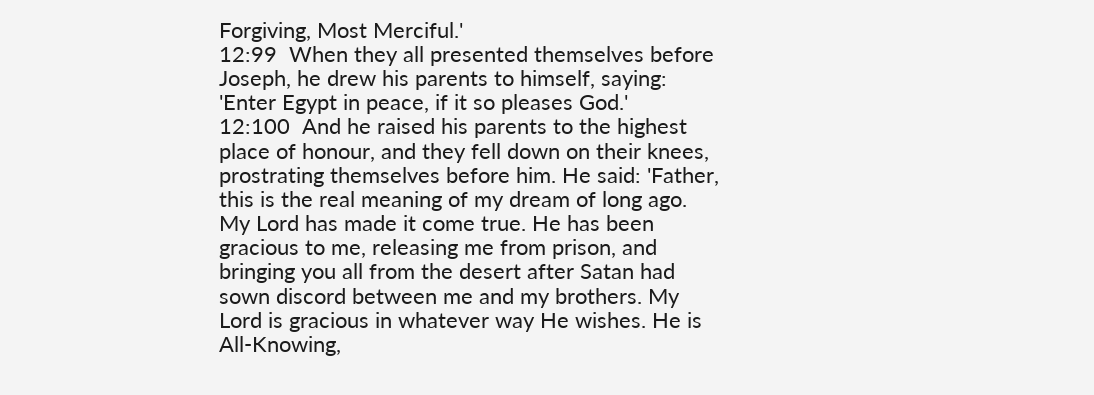Forgiving, Most Merciful.'
12:99  When they all presented themselves before Joseph, he drew his parents to himself, saying: 'Enter Egypt in peace, if it so pleases God.'
12:100  And he raised his parents to the highest place of honour, and they fell down on their knees, prostrating themselves before him. He said: 'Father, this is the real meaning of my dream of long ago. My Lord has made it come true. He has been gracious to me, releasing me from prison, and bringing you all from the desert after Satan had sown discord between me and my brothers. My Lord is gracious in whatever way He wishes. He is All-Knowing,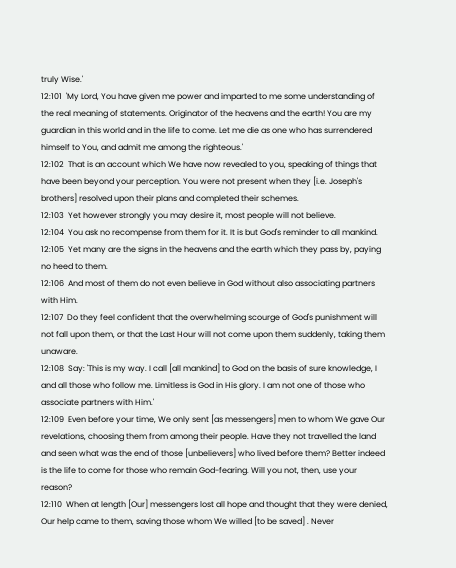truly Wise.'
12:101  'My Lord, You have given me power and imparted to me some understanding of the real meaning of statements. Originator of the heavens and the earth! You are my guardian in this world and in the life to come. Let me die as one who has surrendered himself to You, and admit me among the righteous.'
12:102  That is an account which We have now revealed to you, speaking of things that have been beyond your perception. You were not present when they [i.e. Joseph's brothers] resolved upon their plans and completed their schemes.
12:103  Yet however strongly you may desire it, most people will not believe.
12:104  You ask no recompense from them for it. It is but God's reminder to all mankind.
12:105  Yet many are the signs in the heavens and the earth which they pass by, paying no heed to them.
12:106  And most of them do not even believe in God without also associating partners with Him.
12:107  Do they feel confident that the overwhelming scourge of God's punishment will not fall upon them, or that the Last Hour will not come upon them suddenly, taking them unaware.
12:108  Say: 'This is my way. I call [all mankind] to God on the basis of sure knowledge, I and all those who follow me. Limitless is God in His glory. I am not one of those who associate partners with Him.'
12:109  Even before your time, We only sent [as messengers] men to whom We gave Our revelations, choosing them from among their people. Have they not travelled the land and seen what was the end of those [unbelievers] who lived before them? Better indeed is the life to come for those who remain God-fearing. Will you not, then, use your reason?
12:110  When at length [Our] messengers lost all hope and thought that they were denied, Our help came to them, saving those whom We willed [to be saved] . Never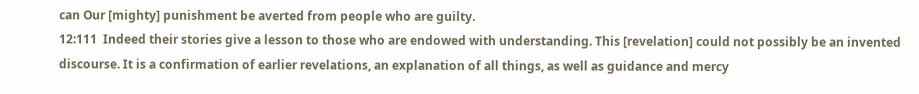can Our [mighty] punishment be averted from people who are guilty.
12:111  Indeed their stories give a lesson to those who are endowed with understanding. This [revelation] could not possibly be an invented discourse. It is a confirmation of earlier revelations, an explanation of all things, as well as guidance and mercy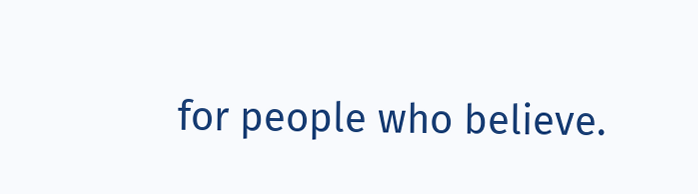for people who believe.